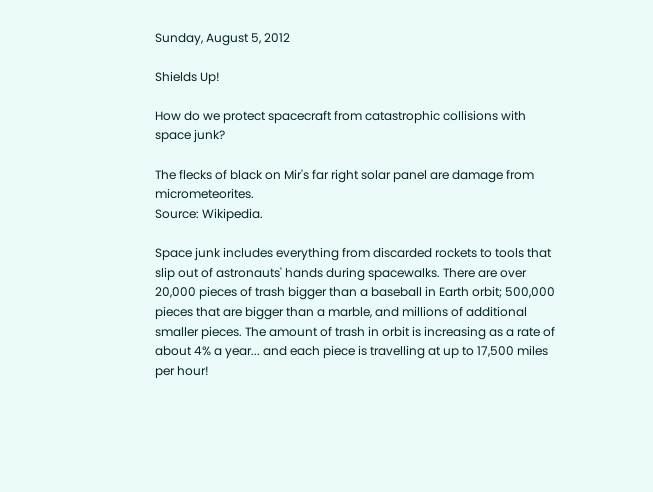Sunday, August 5, 2012

Shields Up!

How do we protect spacecraft from catastrophic collisions with space junk?

The flecks of black on Mir's far right solar panel are damage from micrometeorites.
Source: Wikipedia.

Space junk includes everything from discarded rockets to tools that slip out of astronauts' hands during spacewalks. There are over 20,000 pieces of trash bigger than a baseball in Earth orbit; 500,000 pieces that are bigger than a marble, and millions of additional smaller pieces. The amount of trash in orbit is increasing as a rate of about 4% a year... and each piece is travelling at up to 17,500 miles per hour!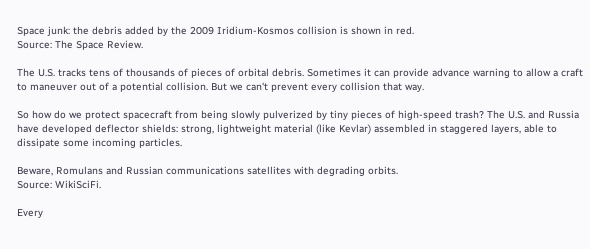Space junk: the debris added by the 2009 Iridium-Kosmos collision is shown in red.
Source: The Space Review.

The U.S. tracks tens of thousands of pieces of orbital debris. Sometimes it can provide advance warning to allow a craft to maneuver out of a potential collision. But we can't prevent every collision that way.

So how do we protect spacecraft from being slowly pulverized by tiny pieces of high-speed trash? The U.S. and Russia have developed deflector shields: strong, lightweight material (like Kevlar) assembled in staggered layers, able to dissipate some incoming particles.

Beware, Romulans and Russian communications satellites with degrading orbits.
Source: WikiSciFi.

Every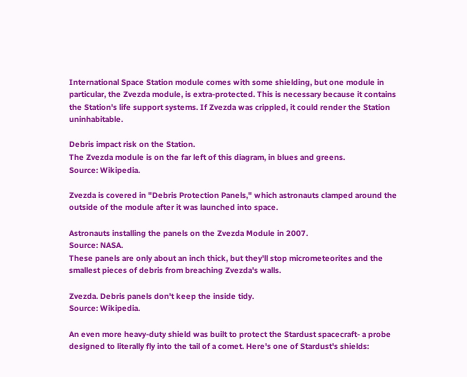International Space Station module comes with some shielding, but one module in particular, the Zvezda module, is extra-protected. This is necessary because it contains the Station's life support systems. If Zvezda was crippled, it could render the Station uninhabitable.

Debris impact risk on the Station.
The Zvezda module is on the far left of this diagram, in blues and greens.
Source: Wikipedia.

Zvezda is covered in "Debris Protection Panels," which astronauts clamped around the outside of the module after it was launched into space.

Astronauts installing the panels on the Zvezda Module in 2007.
Source: NASA.
These panels are only about an inch thick, but they'll stop micrometeorites and the smallest pieces of debris from breaching Zvezda's walls.

Zvezda. Debris panels don't keep the inside tidy.
Source: Wikipedia.

An even more heavy-duty shield was built to protect the Stardust spacecraft- a probe designed to literally fly into the tail of a comet. Here's one of Stardust's shields: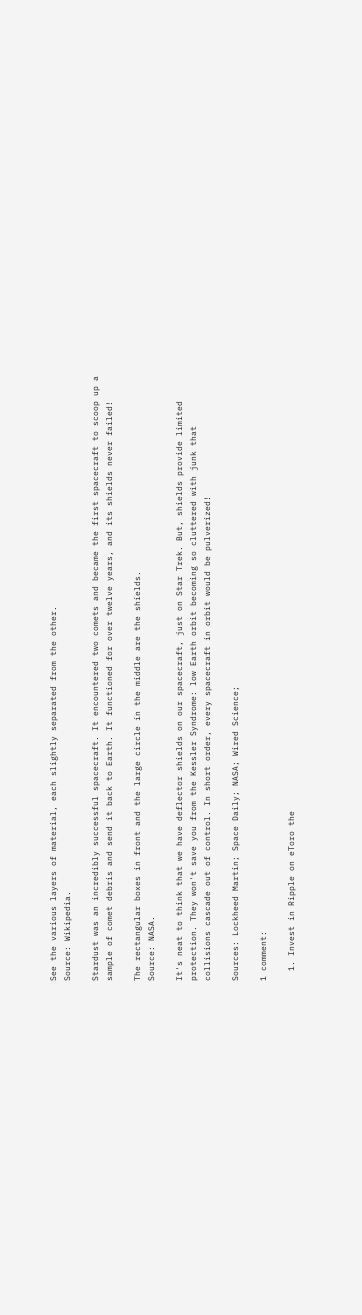See the various layers of material, each slightly separated from the other.
Source: Wikipedia.

Stardust was an incredibly successful spacecraft. It encountered two comets and became the first spacecraft to scoop up a sample of comet debris and send it back to Earth. It functioned for over twelve years, and its shields never failed!

The rectangular boxes in front and the large circle in the middle are the shields.
Source: NASA.

It's neat to think that we have deflector shields on our spacecraft, just on Star Trek. But, shields provide limited protection. They won't save you from the Kessler Syndrome: low Earth orbit becoming so cluttered with junk that collisions cascade out of control. In short order, every spacecraft in orbit would be pulverized!

Sources: Lockheed Martin; Space Daily; NASA; Wired Science;

1 comment:

  1. Invest in Ripple on eToro the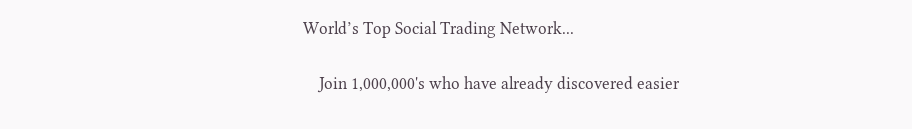World’s Top Social Trading Network...

    Join 1,000,000's who have already discovered easier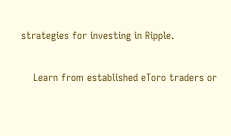strategies for investing in Ripple.

    Learn from established eToro traders or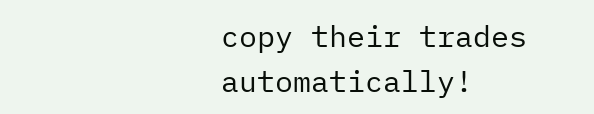copy their trades automatically!